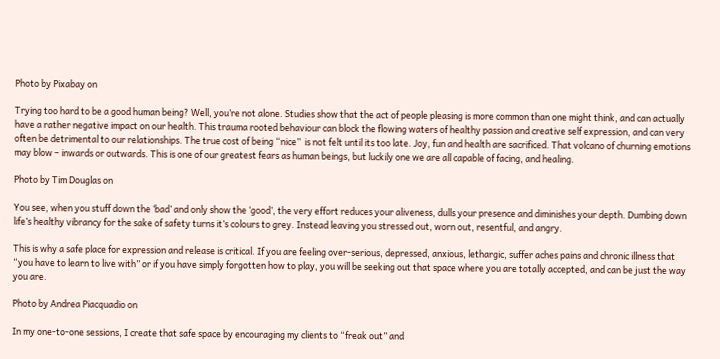Photo by Pixabay on

Trying too hard to be a good human being? Well, you’re not alone. Studies show that the act of people pleasing is more common than one might think, and can actually have a rather negative impact on our health. This trauma rooted behaviour can block the flowing waters of healthy passion and creative self expression, and can very often be detrimental to our relationships. The true cost of being “nice”  is not felt until its too late. Joy, fun and health are sacrificed. That volcano of churning emotions may blow – inwards or outwards. This is one of our greatest fears as human beings, but luckily one we are all capable of facing, and healing.

Photo by Tim Douglas on

You see, when you stuff down the ‘bad’ and only show the ‘good’, the very effort reduces your aliveness, dulls your presence and diminishes your depth. Dumbing down life’s healthy vibrancy for the sake of safety turns it’s colours to grey. Instead leaving you stressed out, worn out, resentful, and angry.

This is why a safe place for expression and release is critical. If you are feeling over-serious, depressed, anxious, lethargic, suffer aches pains and chronic illness that “you have to learn to live with” or if you have simply forgotten how to play, you will be seeking out that space where you are totally accepted, and can be just the way you are.

Photo by Andrea Piacquadio on

In my one-to-one sessions, I create that safe space by encouraging my clients to “freak out” and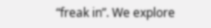“freak in”. We explore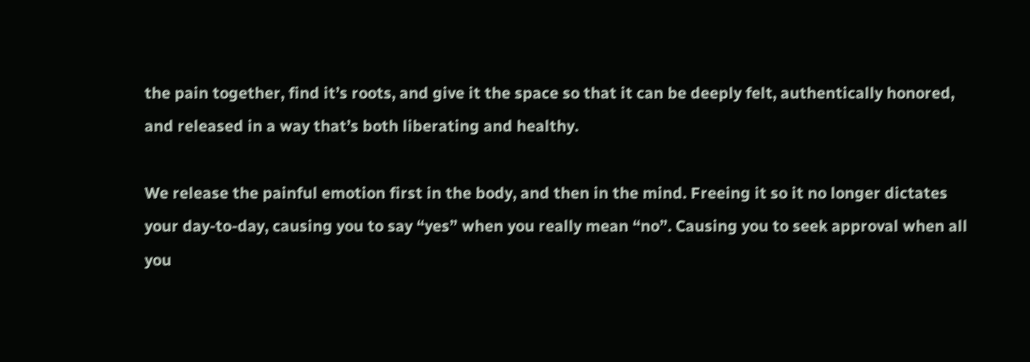the pain together, find it’s roots, and give it the space so that it can be deeply felt, authentically honored, and released in a way that’s both liberating and healthy.

We release the painful emotion first in the body, and then in the mind. Freeing it so it no longer dictates your day-to-day, causing you to say “yes” when you really mean “no”. Causing you to seek approval when all you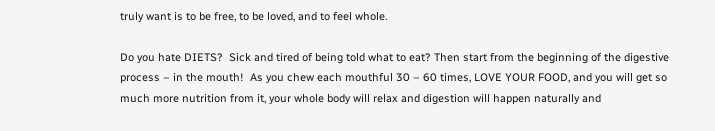truly want is to be free, to be loved, and to feel whole.

Do you hate DIETS?  Sick and tired of being told what to eat? Then start from the beginning of the digestive process – in the mouth!  As you chew each mouthful 30 – 60 times, LOVE YOUR FOOD, and you will get so much more nutrition from it, your whole body will relax and digestion will happen naturally and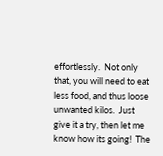effortlessly.  Not only that, you will need to eat less food, and thus loose unwanted kilos.  Just give it a try, then let me know how its going!  The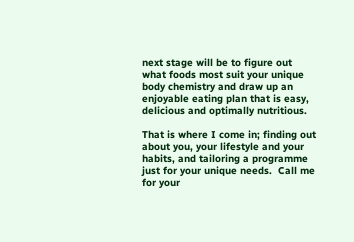next stage will be to figure out what foods most suit your unique body chemistry and draw up an enjoyable eating plan that is easy, delicious and optimally nutritious.

That is where I come in; finding out about you, your lifestyle and your habits, and tailoring a programme just for your unique needs.  Call me for your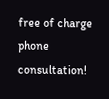free of charge phone consultation!